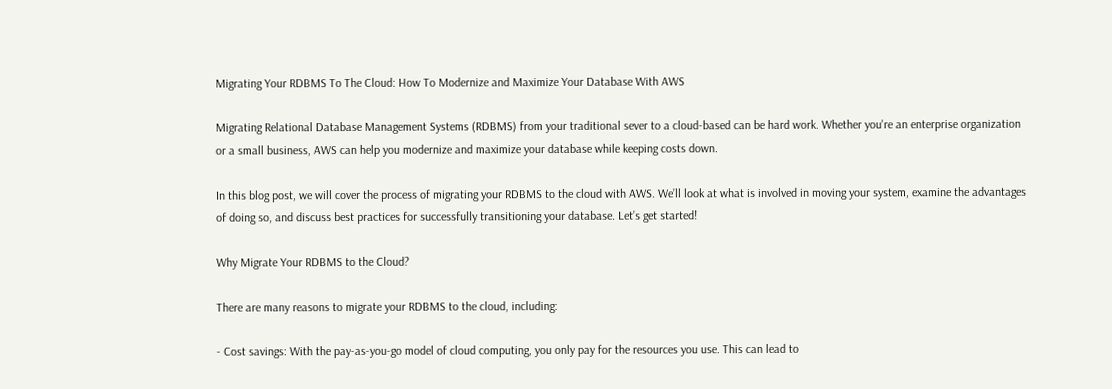Migrating Your RDBMS To The Cloud: How To Modernize and Maximize Your Database With AWS

Migrating Relational Database Management Systems (RDBMS) from your traditional sever to a cloud-based can be hard work. Whether you're an enterprise organization or a small business, AWS can help you modernize and maximize your database while keeping costs down.

In this blog post, we will cover the process of migrating your RDBMS to the cloud with AWS. We’ll look at what is involved in moving your system, examine the advantages of doing so, and discuss best practices for successfully transitioning your database. Let’s get started!

Why Migrate Your RDBMS to the Cloud?

There are many reasons to migrate your RDBMS to the cloud, including:

- Cost savings: With the pay-as-you-go model of cloud computing, you only pay for the resources you use. This can lead to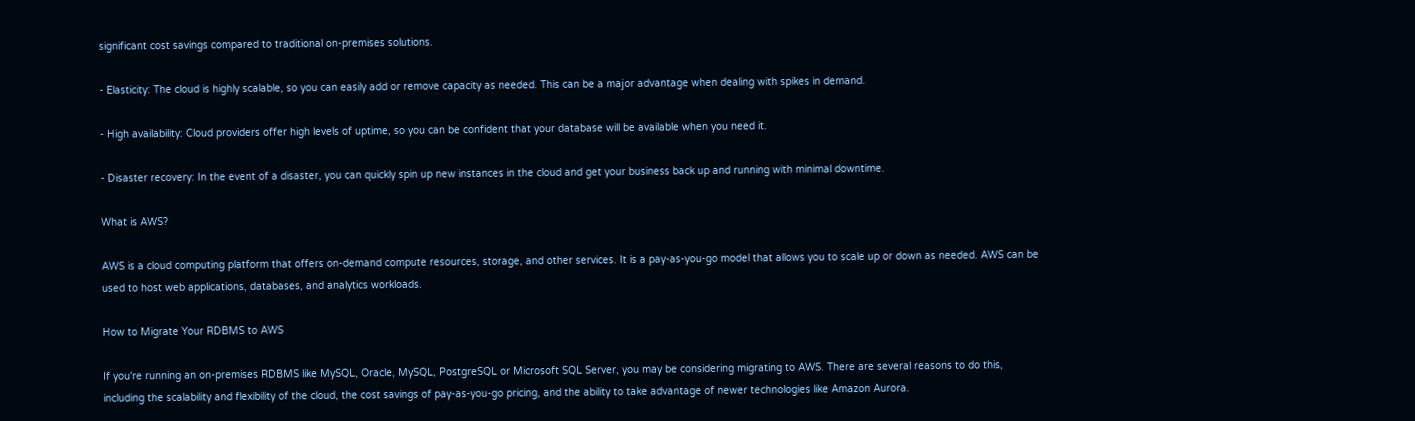significant cost savings compared to traditional on-premises solutions.

- Elasticity: The cloud is highly scalable, so you can easily add or remove capacity as needed. This can be a major advantage when dealing with spikes in demand.

- High availability: Cloud providers offer high levels of uptime, so you can be confident that your database will be available when you need it.

- Disaster recovery: In the event of a disaster, you can quickly spin up new instances in the cloud and get your business back up and running with minimal downtime.

What is AWS?

AWS is a cloud computing platform that offers on-demand compute resources, storage, and other services. It is a pay-as-you-go model that allows you to scale up or down as needed. AWS can be used to host web applications, databases, and analytics workloads.

How to Migrate Your RDBMS to AWS

If you're running an on-premises RDBMS like MySQL, Oracle, MySQL, PostgreSQL or Microsoft SQL Server, you may be considering migrating to AWS. There are several reasons to do this, including the scalability and flexibility of the cloud, the cost savings of pay-as-you-go pricing, and the ability to take advantage of newer technologies like Amazon Aurora.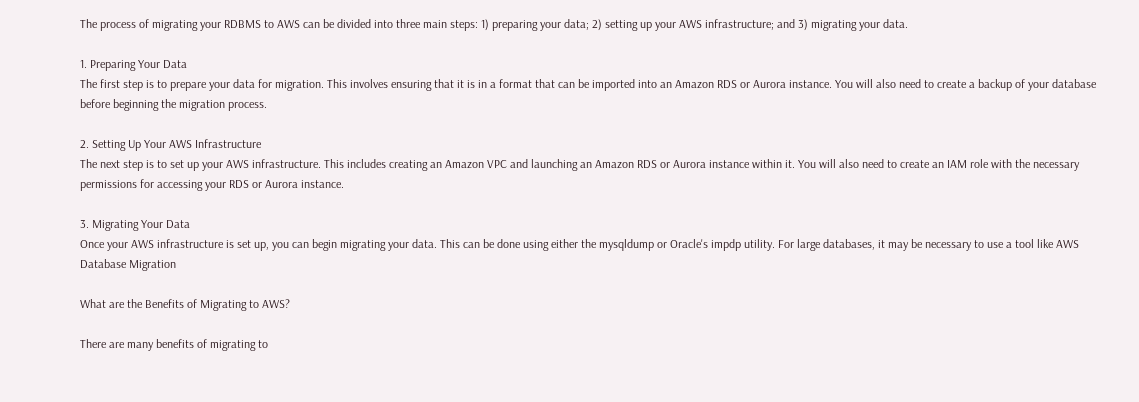The process of migrating your RDBMS to AWS can be divided into three main steps: 1) preparing your data; 2) setting up your AWS infrastructure; and 3) migrating your data.

1. Preparing Your Data
The first step is to prepare your data for migration. This involves ensuring that it is in a format that can be imported into an Amazon RDS or Aurora instance. You will also need to create a backup of your database before beginning the migration process.

2. Setting Up Your AWS Infrastructure
The next step is to set up your AWS infrastructure. This includes creating an Amazon VPC and launching an Amazon RDS or Aurora instance within it. You will also need to create an IAM role with the necessary permissions for accessing your RDS or Aurora instance.

3. Migrating Your Data
Once your AWS infrastructure is set up, you can begin migrating your data. This can be done using either the mysqldump or Oracle's impdp utility. For large databases, it may be necessary to use a tool like AWS Database Migration

What are the Benefits of Migrating to AWS?

There are many benefits of migrating to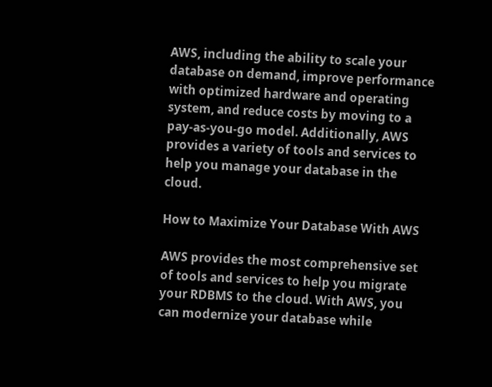AWS, including the ability to scale your database on demand, improve performance with optimized hardware and operating system, and reduce costs by moving to a pay-as-you-go model. Additionally, AWS provides a variety of tools and services to help you manage your database in the cloud.

How to Maximize Your Database With AWS

AWS provides the most comprehensive set of tools and services to help you migrate your RDBMS to the cloud. With AWS, you can modernize your database while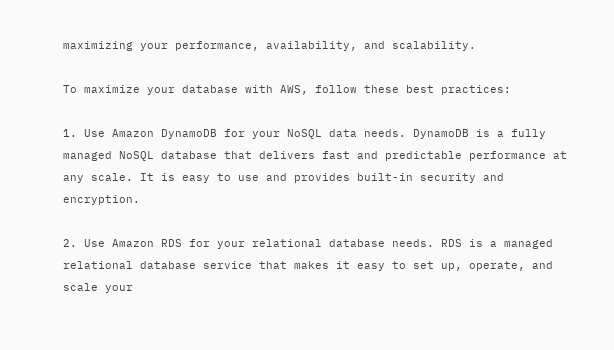maximizing your performance, availability, and scalability.

To maximize your database with AWS, follow these best practices:

1. Use Amazon DynamoDB for your NoSQL data needs. DynamoDB is a fully managed NoSQL database that delivers fast and predictable performance at any scale. It is easy to use and provides built-in security and encryption.

2. Use Amazon RDS for your relational database needs. RDS is a managed relational database service that makes it easy to set up, operate, and scale your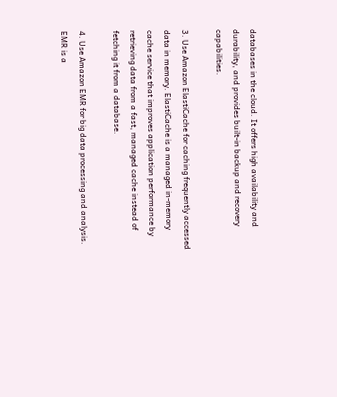databases in the cloud. It offers high availability and durability, and provides built-in backup and recovery capabilities.

3. Use Amazon ElastiCache for caching frequently accessed data in memory. ElastiCache is a managed in-memory cache service that improves application performance by retrieving data from a fast, managed cache instead of fetching it from a database.

4. Use Amazon EMR for big data processing and analysis. EMR is a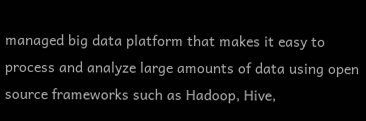managed big data platform that makes it easy to process and analyze large amounts of data using open source frameworks such as Hadoop, Hive,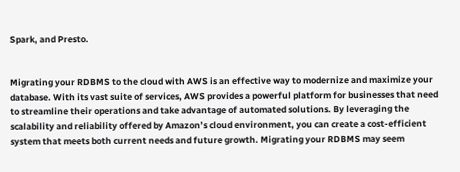Spark, and Presto.


Migrating your RDBMS to the cloud with AWS is an effective way to modernize and maximize your database. With its vast suite of services, AWS provides a powerful platform for businesses that need to streamline their operations and take advantage of automated solutions. By leveraging the scalability and reliability offered by Amazon’s cloud environment, you can create a cost-efficient system that meets both current needs and future growth. Migrating your RDBMS may seem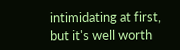intimidating at first, but it's well worth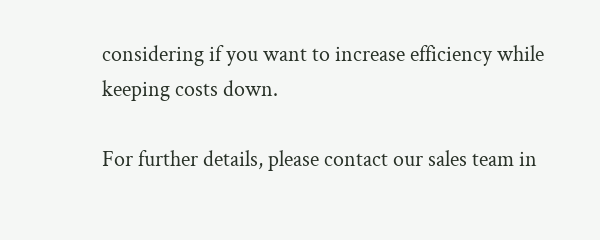considering if you want to increase efficiency while keeping costs down.

For further details, please contact our sales team in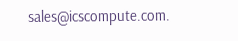sales@icscompute.com.